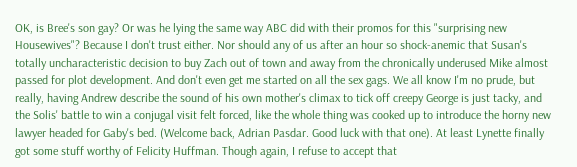OK, is Bree's son gay? Or was he lying the same way ABC did with their promos for this "surprising new Housewives"? Because I don't trust either. Nor should any of us after an hour so shock-anemic that Susan's totally uncharacteristic decision to buy Zach out of town and away from the chronically underused Mike almost passed for plot development. And don't even get me started on all the sex gags. We all know I'm no prude, but really, having Andrew describe the sound of his own mother's climax to tick off creepy George is just tacky, and the Solis' battle to win a conjugal visit felt forced, like the whole thing was cooked up to introduce the horny new lawyer headed for Gaby's bed. (Welcome back, Adrian Pasdar. Good luck with that one). At least Lynette finally got some stuff worthy of Felicity Huffman. Though again, I refuse to accept that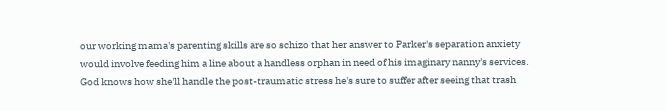our working mama's parenting skills are so schizo that her answer to Parker's separation anxiety would involve feeding him a line about a handless orphan in need of his imaginary nanny's services. God knows how she'll handle the post-traumatic stress he's sure to suffer after seeing that trash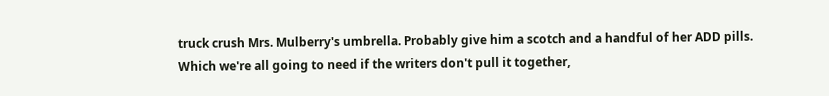truck crush Mrs. Mulberry's umbrella. Probably give him a scotch and a handful of her ADD pills. Which we're all going to need if the writers don't pull it together,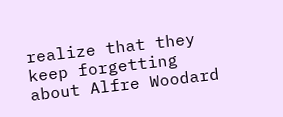realize that they keep forgetting about Alfre Woodard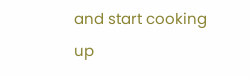and start cooking up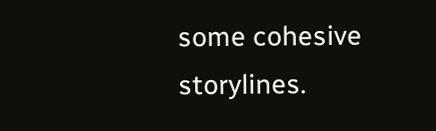some cohesive storylines.